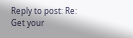Reply to post: Re: Get your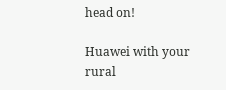head on!

Huawei with your rural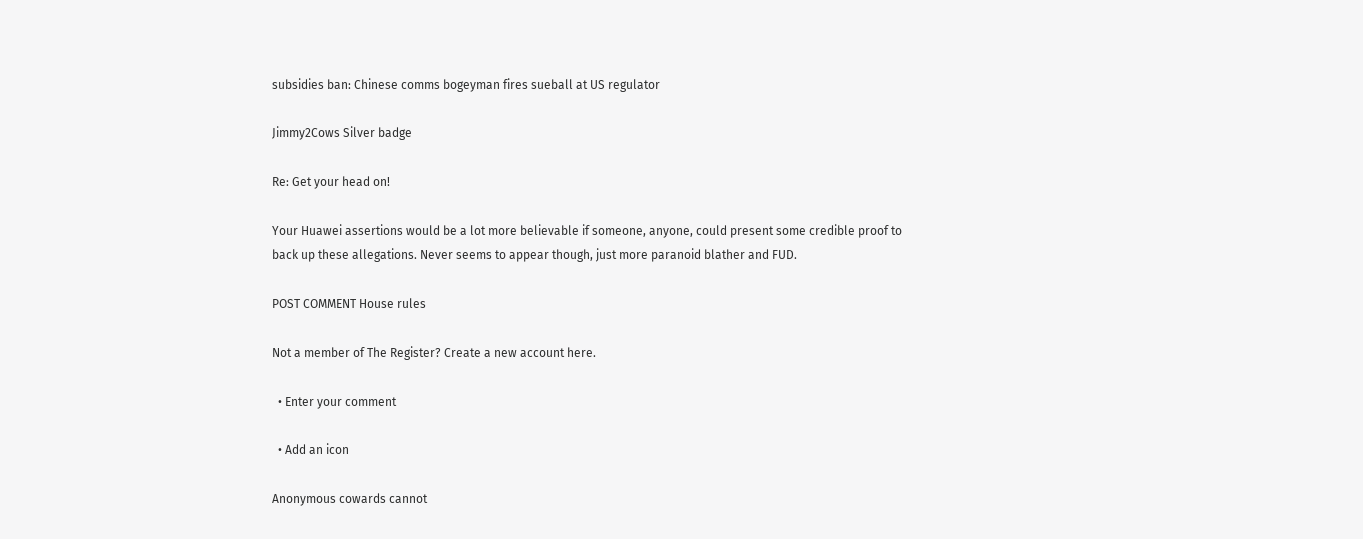subsidies ban: Chinese comms bogeyman fires sueball at US regulator

Jimmy2Cows Silver badge

Re: Get your head on!

Your Huawei assertions would be a lot more believable if someone, anyone, could present some credible proof to back up these allegations. Never seems to appear though, just more paranoid blather and FUD.

POST COMMENT House rules

Not a member of The Register? Create a new account here.

  • Enter your comment

  • Add an icon

Anonymous cowards cannot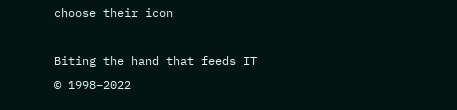choose their icon

Biting the hand that feeds IT © 1998–2022